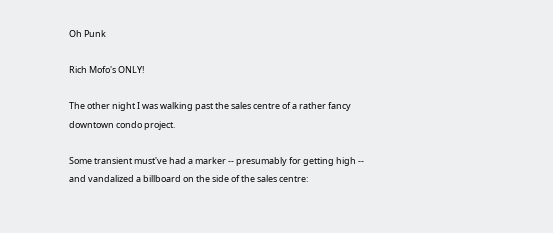Oh Punk

Rich Mofo's ONLY!

The other night I was walking past the sales centre of a rather fancy downtown condo project.

Some transient must've had a marker -- presumably for getting high -- and vandalized a billboard on the side of the sales centre: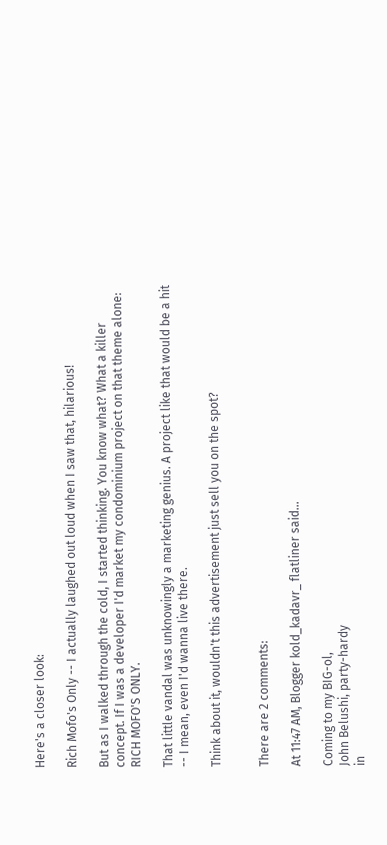Here's a closer look:

Rich Mofo's Only -- I actually laughed out loud when I saw that, hilarious!

But as I walked through the cold, I started thinking. You know what? What a killer concept. If I was a developer I'd market my condominium project on that theme alone: RICH MOFO'S ONLY.

That little vandal was unknowingly a marketing genius. A project like that would be a hit -- I mean, even I'd wanna live there.

Think about it, wouldn't this advertisement just sell you on the spot?


There are 2 comments:

At 11:47 AM, Blogger kold_kadavr_ flatliner said...

Coming to my BIG-ol,
John Belushi, party-hardy
in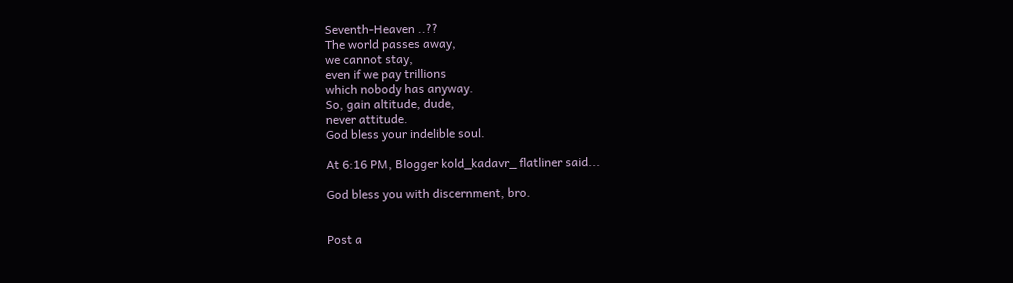Seventh-Heaven ..??
The world passes away,
we cannot stay,
even if we pay trillions
which nobody has anyway.
So, gain altitude, dude,
never attitude.
God bless your indelible soul.

At 6:16 PM, Blogger kold_kadavr_ flatliner said...

God bless you with discernment, bro.


Post a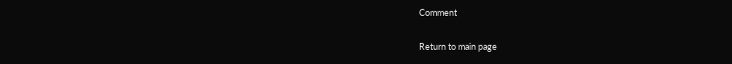Comment

Return to main page